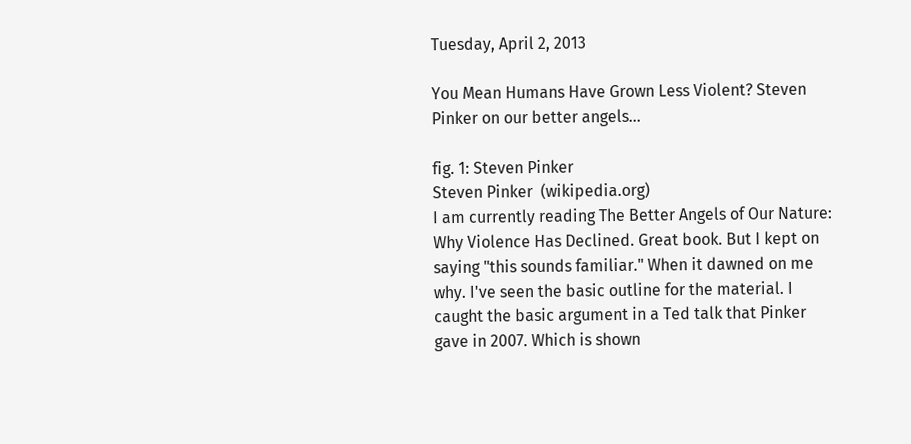Tuesday, April 2, 2013

You Mean Humans Have Grown Less Violent? Steven Pinker on our better angels...

fig. 1: Steven Pinker
Steven Pinker  (wikipedia.org)
I am currently reading The Better Angels of Our Nature: Why Violence Has Declined. Great book. But I kept on saying "this sounds familiar." When it dawned on me why. I've seen the basic outline for the material. I caught the basic argument in a Ted talk that Pinker gave in 2007. Which is shown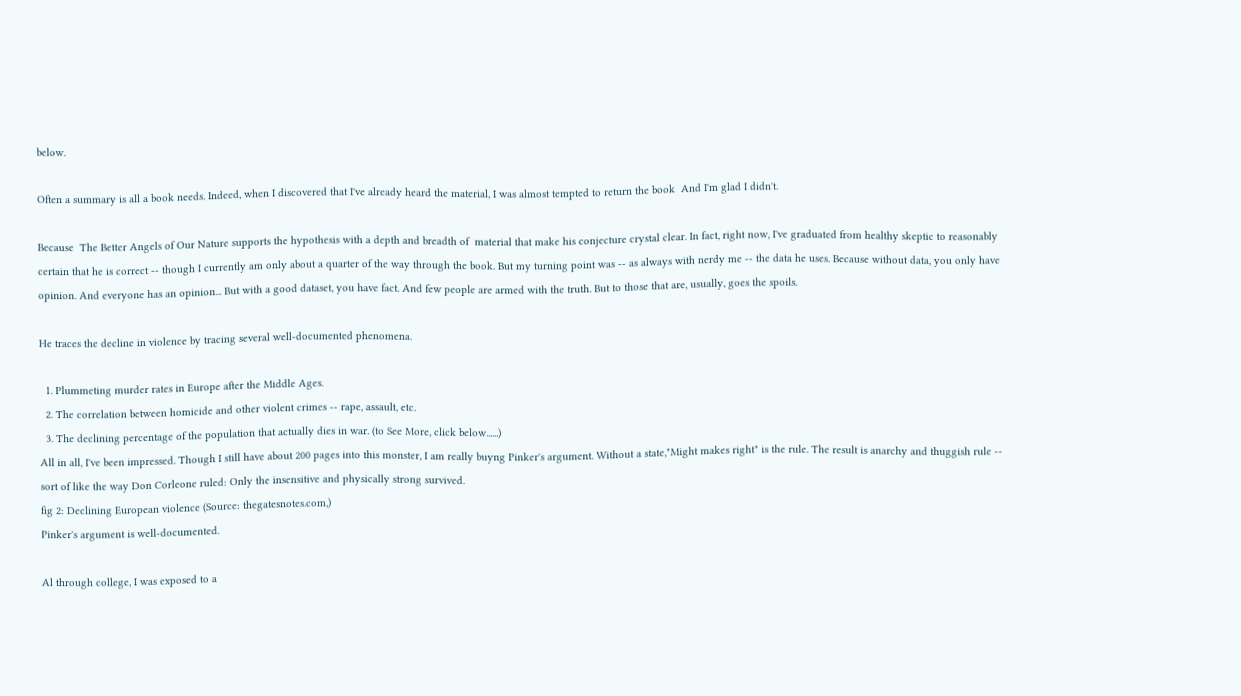below.

Often a summary is all a book needs. Indeed, when I discovered that I've already heard the material, I was almost tempted to return the book  And I'm glad I didn't.

Because  The Better Angels of Our Nature supports the hypothesis with a depth and breadth of  material that make his conjecture crystal clear. In fact, right now, I've graduated from healthy skeptic to reasonably certain that he is correct -- though I currently am only about a quarter of the way through the book. But my turning point was -- as always with nerdy me -- the data he uses. Because without data, you only have opinion. And everyone has an opinion... But with a good dataset, you have fact. And few people are armed with the truth. But to those that are, usually, goes the spoils.

He traces the decline in violence by tracing several well-documented phenomena.

  1. Plummeting murder rates in Europe after the Middle Ages.
  2. The correlation between homicide and other violent crimes -- rape, assault, etc.
  3. The declining percentage of the population that actually dies in war. (to See More, click below......)
All in all, I've been impressed. Though I still have about 200 pages into this monster, I am really buyng Pinker's argument. Without a state,"Might makes right" is the rule. The result is anarchy and thuggish rule -- sort of like the way Don Corleone ruled: Only the insensitive and physically strong survived.
fig 2: Declining European violence (Source: thegatesnotes.com,)
Pinker's argument is well-documented.

Al through college, I was exposed to a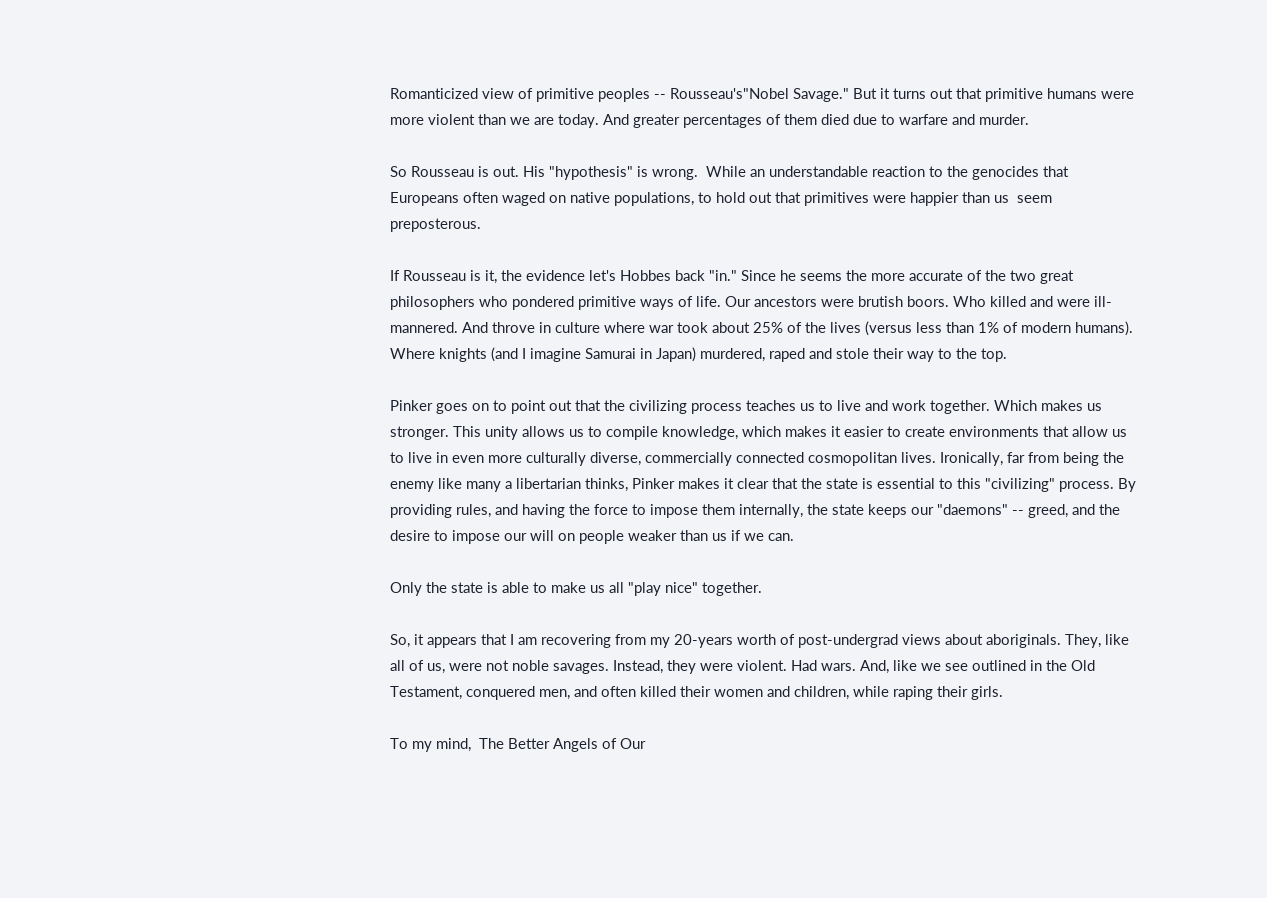Romanticized view of primitive peoples -- Rousseau's"Nobel Savage." But it turns out that primitive humans were more violent than we are today. And greater percentages of them died due to warfare and murder.

So Rousseau is out. His "hypothesis" is wrong.  While an understandable reaction to the genocides that Europeans often waged on native populations, to hold out that primitives were happier than us  seem preposterous.

If Rousseau is it, the evidence let's Hobbes back "in." Since he seems the more accurate of the two great philosophers who pondered primitive ways of life. Our ancestors were brutish boors. Who killed and were ill-mannered. And throve in culture where war took about 25% of the lives (versus less than 1% of modern humans). Where knights (and I imagine Samurai in Japan) murdered, raped and stole their way to the top.

Pinker goes on to point out that the civilizing process teaches us to live and work together. Which makes us stronger. This unity allows us to compile knowledge, which makes it easier to create environments that allow us to live in even more culturally diverse, commercially connected cosmopolitan lives. Ironically, far from being the enemy like many a libertarian thinks, Pinker makes it clear that the state is essential to this "civilizing" process. By providing rules, and having the force to impose them internally, the state keeps our "daemons" -- greed, and the desire to impose our will on people weaker than us if we can.

Only the state is able to make us all "play nice" together.

So, it appears that I am recovering from my 20-years worth of post-undergrad views about aboriginals. They, like all of us, were not noble savages. Instead, they were violent. Had wars. And, like we see outlined in the Old Testament, conquered men, and often killed their women and children, while raping their girls.

To my mind,  The Better Angels of Our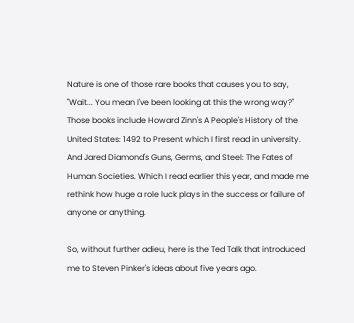Nature is one of those rare books that causes you to say, "Wait... You mean I've been looking at this the wrong way?" Those books include Howard Zinn's A People's History of the United States: 1492 to Present which I first read in university. And Jared Diamond's Guns, Germs, and Steel: The Fates of Human Societies. Which I read earlier this year, and made me rethink how huge a role luck plays in the success or failure of anyone or anything.

So, without further adieu, here is the Ted Talk that introduced me to Steven Pinker's ideas about five years ago.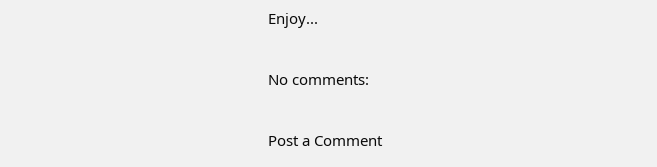Enjoy...

No comments:

Post a Comment